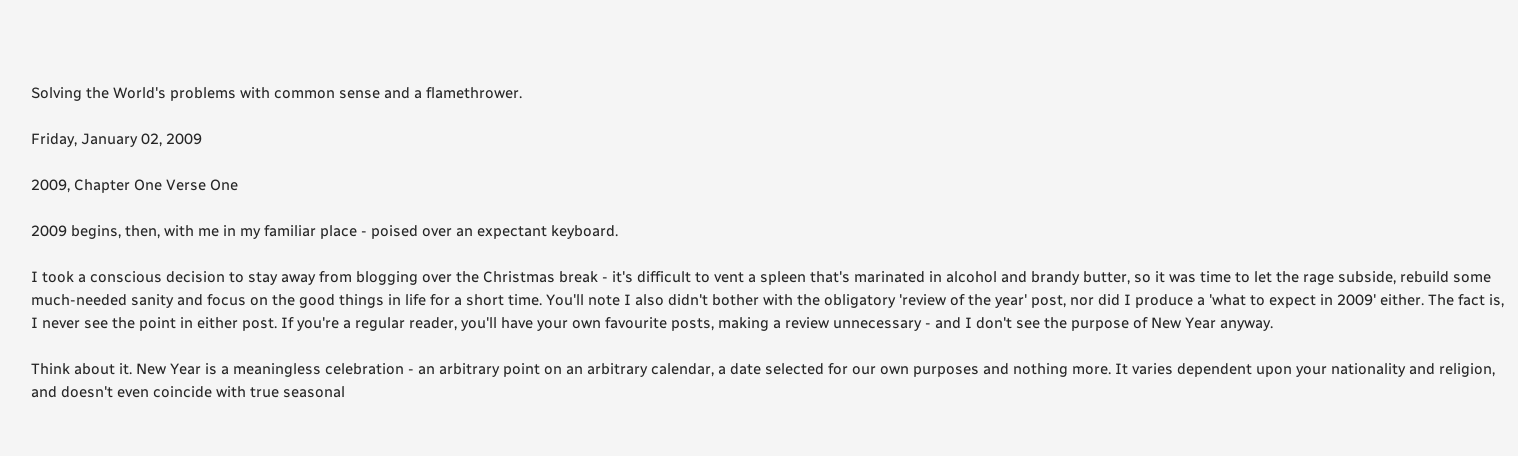Solving the World's problems with common sense and a flamethrower.

Friday, January 02, 2009

2009, Chapter One Verse One

2009 begins, then, with me in my familiar place - poised over an expectant keyboard.

I took a conscious decision to stay away from blogging over the Christmas break - it's difficult to vent a spleen that's marinated in alcohol and brandy butter, so it was time to let the rage subside, rebuild some much-needed sanity and focus on the good things in life for a short time. You'll note I also didn't bother with the obligatory 'review of the year' post, nor did I produce a 'what to expect in 2009' either. The fact is, I never see the point in either post. If you're a regular reader, you'll have your own favourite posts, making a review unnecessary - and I don't see the purpose of New Year anyway.

Think about it. New Year is a meaningless celebration - an arbitrary point on an arbitrary calendar, a date selected for our own purposes and nothing more. It varies dependent upon your nationality and religion, and doesn't even coincide with true seasonal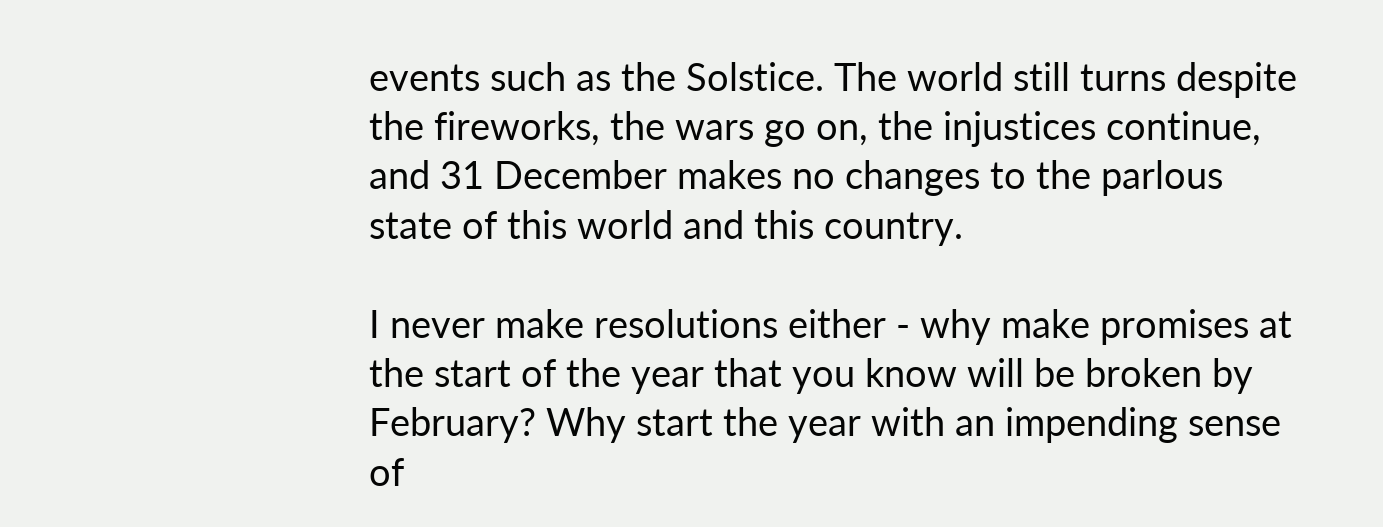events such as the Solstice. The world still turns despite the fireworks, the wars go on, the injustices continue, and 31 December makes no changes to the parlous state of this world and this country.

I never make resolutions either - why make promises at the start of the year that you know will be broken by February? Why start the year with an impending sense of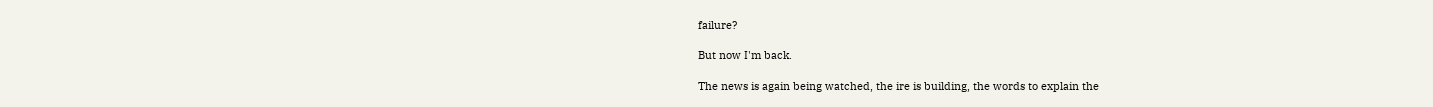failure?

But now I'm back.

The news is again being watched, the ire is building, the words to explain the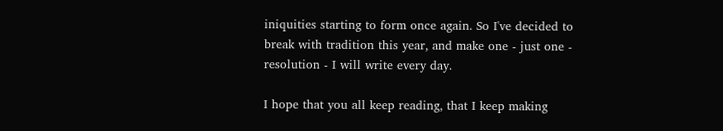iniquities starting to form once again. So I've decided to break with tradition this year, and make one - just one - resolution - I will write every day.

I hope that you all keep reading, that I keep making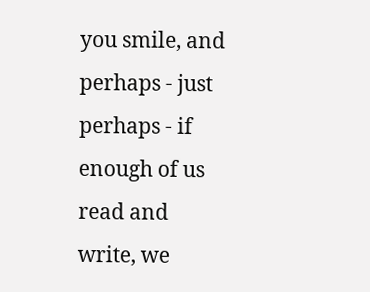you smile, and perhaps - just perhaps - if enough of us read and write, we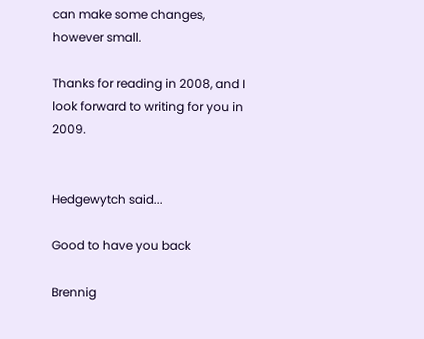can make some changes, however small.

Thanks for reading in 2008, and I look forward to writing for you in 2009.


Hedgewytch said...

Good to have you back

Brennig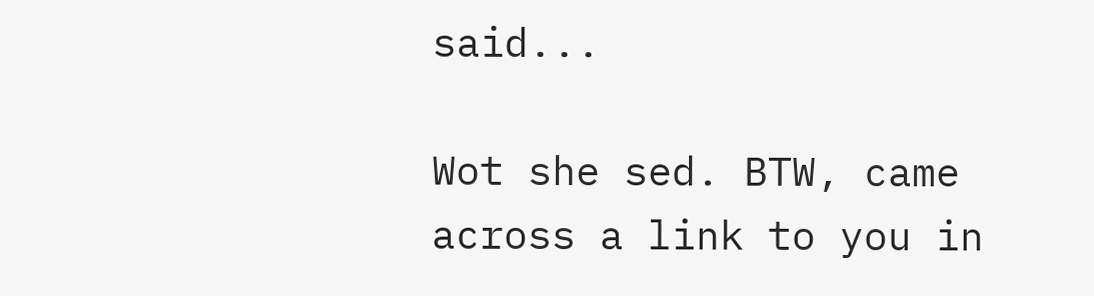said...

Wot she sed. BTW, came across a link to you in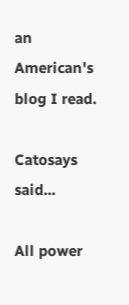an American's blog I read.

Catosays said...

All power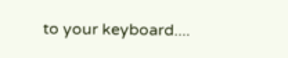to your keyboard....